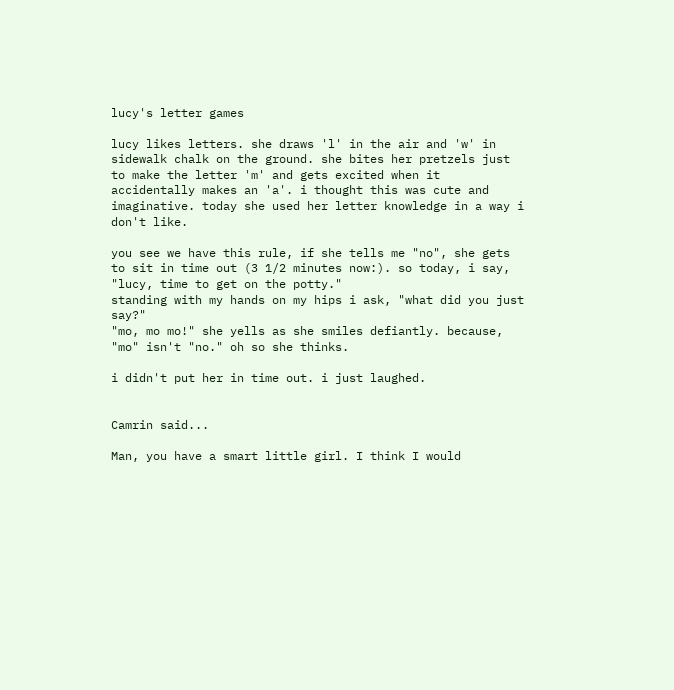lucy's letter games

lucy likes letters. she draws 'l' in the air and 'w' in sidewalk chalk on the ground. she bites her pretzels just to make the letter 'm' and gets excited when it accidentally makes an 'a'. i thought this was cute and imaginative. today she used her letter knowledge in a way i don't like.

you see we have this rule, if she tells me "no", she gets to sit in time out (3 1/2 minutes now:). so today, i say, "lucy, time to get on the potty."
standing with my hands on my hips i ask, "what did you just say?"
"mo, mo mo!" she yells as she smiles defiantly. because, "mo" isn't "no." oh so she thinks.

i didn't put her in time out. i just laughed.


Camrin said...

Man, you have a smart little girl. I think I would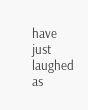have just laughed as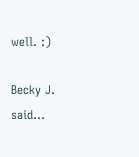well. :)

Becky J. said...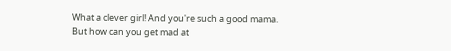What a clever girl! And you're such a good mama. But how can you get mad at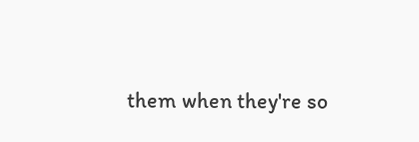them when they're so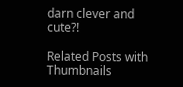darn clever and cute?!

Related Posts with Thumbnails